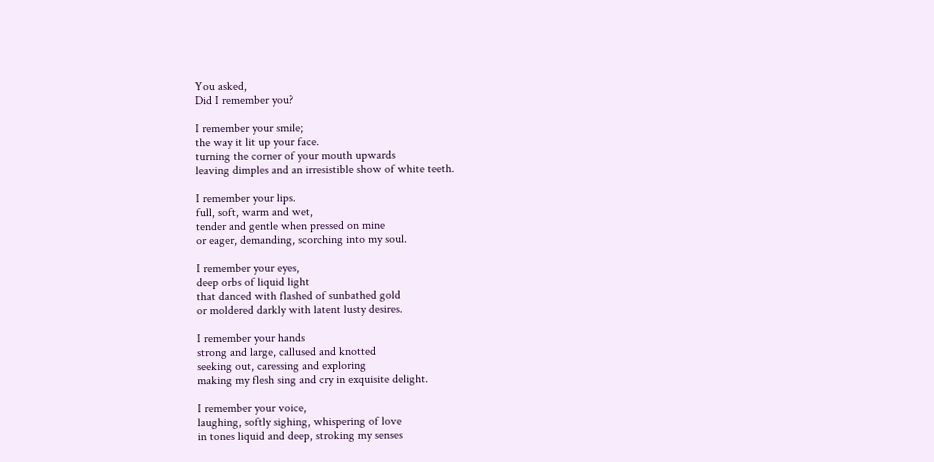You asked,
Did I remember you?

I remember your smile;
the way it lit up your face.
turning the corner of your mouth upwards
leaving dimples and an irresistible show of white teeth.

I remember your lips.
full, soft, warm and wet,
tender and gentle when pressed on mine
or eager, demanding, scorching into my soul.

I remember your eyes,
deep orbs of liquid light
that danced with flashed of sunbathed gold
or moldered darkly with latent lusty desires.

I remember your hands
strong and large, callused and knotted
seeking out, caressing and exploring
making my flesh sing and cry in exquisite delight.

I remember your voice,
laughing, softly sighing, whispering of love
in tones liquid and deep, stroking my senses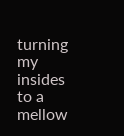turning my insides to a mellow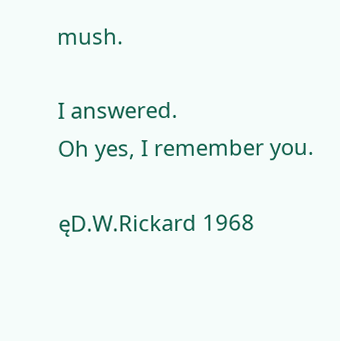mush.

I answered.
Oh yes, I remember you.

ęD.W.Rickard 1968